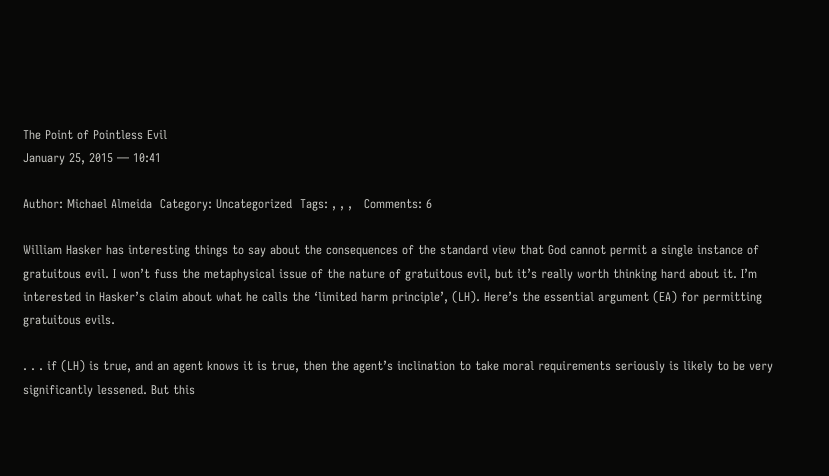The Point of Pointless Evil
January 25, 2015 — 10:41

Author: Michael Almeida  Category: Uncategorized  Tags: , , ,   Comments: 6

William Hasker has interesting things to say about the consequences of the standard view that God cannot permit a single instance of gratuitous evil. I won’t fuss the metaphysical issue of the nature of gratuitous evil, but it’s really worth thinking hard about it. I’m interested in Hasker’s claim about what he calls the ‘limited harm principle’, (LH). Here’s the essential argument (EA) for permitting gratuitous evils.

. . . if (LH) is true, and an agent knows it is true, then the agent’s inclination to take moral requirements seriously is likely to be very significantly lessened. But this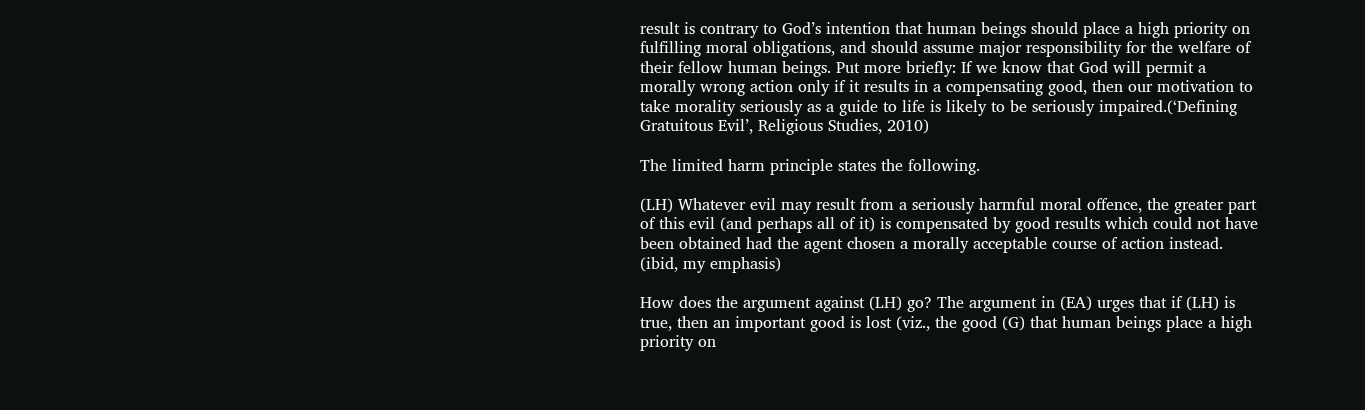result is contrary to God’s intention that human beings should place a high priority on fulfilling moral obligations, and should assume major responsibility for the welfare of their fellow human beings. Put more briefly: If we know that God will permit a morally wrong action only if it results in a compensating good, then our motivation to take morality seriously as a guide to life is likely to be seriously impaired.(‘Defining Gratuitous Evil’, Religious Studies, 2010)

The limited harm principle states the following.

(LH) Whatever evil may result from a seriously harmful moral offence, the greater part of this evil (and perhaps all of it) is compensated by good results which could not have been obtained had the agent chosen a morally acceptable course of action instead. (ibid, my emphasis)

How does the argument against (LH) go? The argument in (EA) urges that if (LH) is true, then an important good is lost (viz., the good (G) that human beings place a high priority on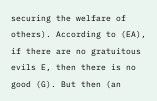securing the welfare of others). According to (EA), if there are no gratuitous evils E, then there is no good (G). But then (an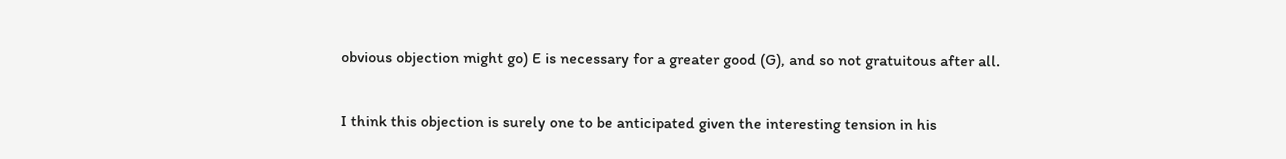obvious objection might go) E is necessary for a greater good (G), and so not gratuitous after all.

I think this objection is surely one to be anticipated given the interesting tension in his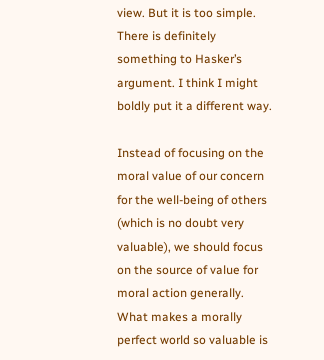view. But it is too simple. There is definitely something to Hasker’s argument. I think I might boldly put it a different way.

Instead of focusing on the moral value of our concern for the well-being of others (which is no doubt very valuable), we should focus on the source of value for moral action generally. What makes a morally perfect world so valuable is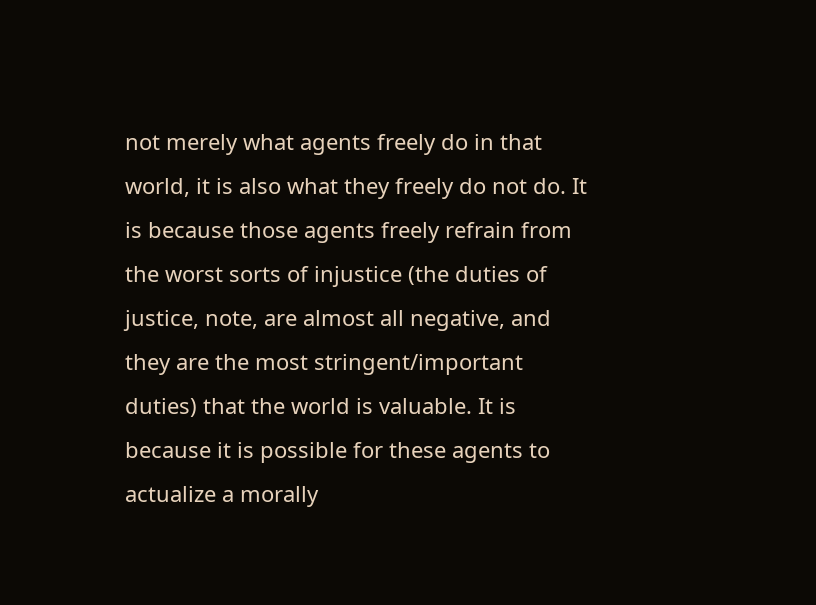not merely what agents freely do in that world, it is also what they freely do not do. It is because those agents freely refrain from the worst sorts of injustice (the duties of justice, note, are almost all negative, and they are the most stringent/important duties) that the world is valuable. It is because it is possible for these agents to actualize a morally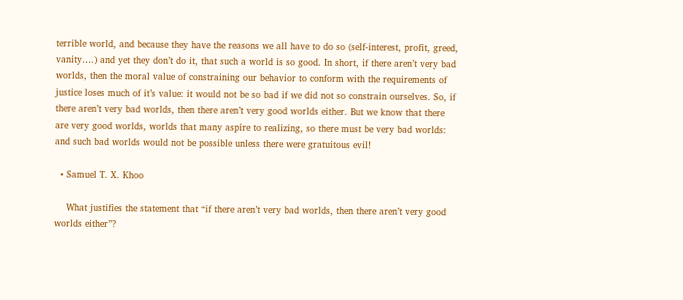terrible world, and because they have the reasons we all have to do so (self-interest, profit, greed, vanity….) and yet they don’t do it, that such a world is so good. In short, if there aren’t very bad worlds, then the moral value of constraining our behavior to conform with the requirements of justice loses much of it’s value: it would not be so bad if we did not so constrain ourselves. So, if there aren’t very bad worlds, then there aren’t very good worlds either. But we know that there are very good worlds, worlds that many aspire to realizing, so there must be very bad worlds: and such bad worlds would not be possible unless there were gratuitous evil!

  • Samuel T. X. Khoo

    What justifies the statement that “if there aren’t very bad worlds, then there aren’t very good worlds either”?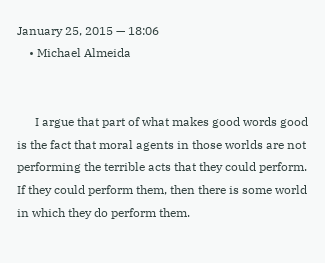January 25, 2015 — 18:06
    • Michael Almeida


      I argue that part of what makes good words good is the fact that moral agents in those worlds are not performing the terrible acts that they could perform. If they could perform them, then there is some world in which they do perform them.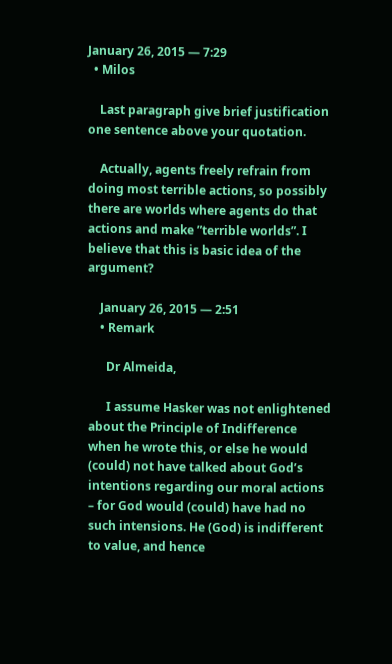January 26, 2015 — 7:29
  • Milos

    Last paragraph give brief justification one sentence above your quotation.

    Actually, agents freely refrain from doing most terrible actions, so possibly there are worlds where agents do that actions and make ”terrible worlds”. I believe that this is basic idea of the argument?

    January 26, 2015 — 2:51
    • Remark

      Dr Almeida,

      I assume Hasker was not enlightened about the Principle of Indifference when he wrote this, or else he would (could) not have talked about God’s intentions regarding our moral actions – for God would (could) have had no such intensions. He (God) is indifferent to value, and hence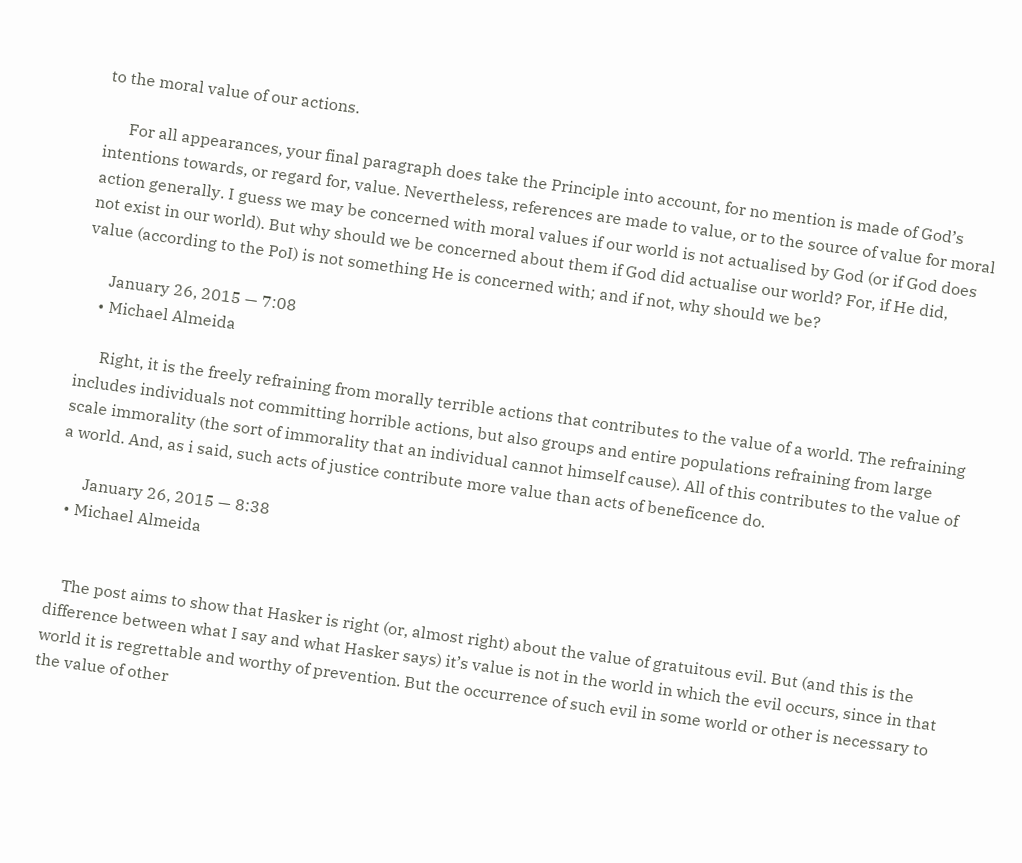to the moral value of our actions.

      For all appearances, your final paragraph does take the Principle into account, for no mention is made of God’s intentions towards, or regard for, value. Nevertheless, references are made to value, or to the source of value for moral action generally. I guess we may be concerned with moral values if our world is not actualised by God (or if God does not exist in our world). But why should we be concerned about them if God did actualise our world? For, if He did, value (according to the PoI) is not something He is concerned with; and if not, why should we be?

      January 26, 2015 — 7:08
    • Michael Almeida

      Right, it is the freely refraining from morally terrible actions that contributes to the value of a world. The refraining includes individuals not committing horrible actions, but also groups and entire populations refraining from large scale immorality (the sort of immorality that an individual cannot himself cause). All of this contributes to the value of a world. And, as i said, such acts of justice contribute more value than acts of beneficence do.

      January 26, 2015 — 8:38
  • Michael Almeida


    The post aims to show that Hasker is right (or, almost right) about the value of gratuitous evil. But (and this is the difference between what I say and what Hasker says) it’s value is not in the world in which the evil occurs, since in that world it is regrettable and worthy of prevention. But the occurrence of such evil in some world or other is necessary to the value of other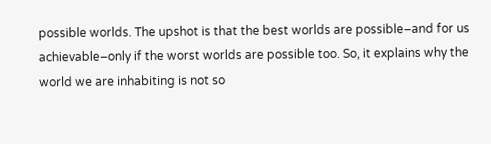possible worlds. The upshot is that the best worlds are possible–and for us achievable–only if the worst worlds are possible too. So, it explains why the world we are inhabiting is not so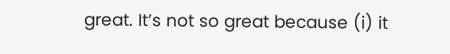great. It’s not so great because (i) it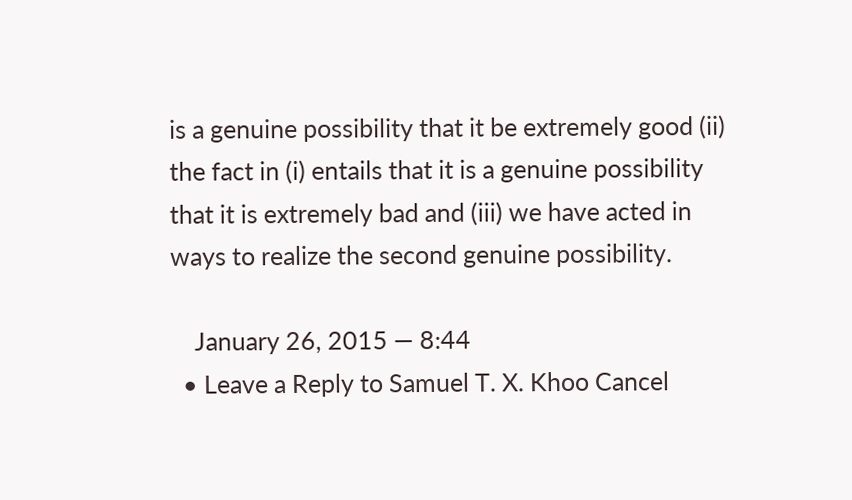is a genuine possibility that it be extremely good (ii) the fact in (i) entails that it is a genuine possibility that it is extremely bad and (iii) we have acted in ways to realize the second genuine possibility.

    January 26, 2015 — 8:44
  • Leave a Reply to Samuel T. X. Khoo Cancel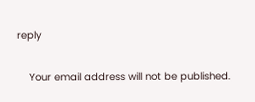reply

    Your email address will not be published.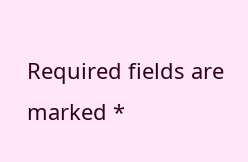Required fields are marked *